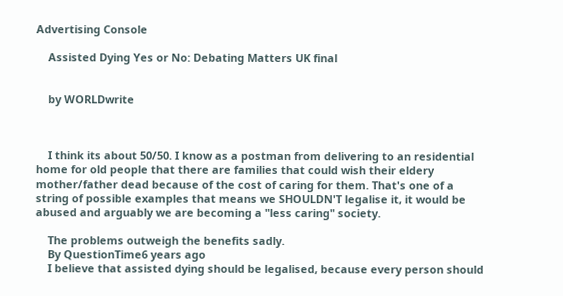Advertising Console

    Assisted Dying Yes or No: Debating Matters UK final


    by WORLDwrite



    I think its about 50/50. I know as a postman from delivering to an residential home for old people that there are families that could wish their eldery mother/father dead because of the cost of caring for them. That's one of a string of possible examples that means we SHOULDN'T legalise it, it would be abused and arguably we are becoming a "less caring" society.

    The problems outweigh the benefits sadly.
    By QuestionTime6 years ago
    I believe that assisted dying should be legalised, because every person should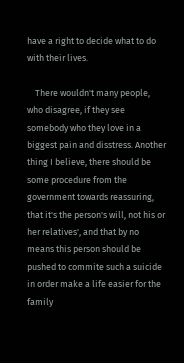have a right to decide what to do with their lives.

    There wouldn't many people, who disagree, if they see somebody who they love in a biggest pain and disstress. Another thing I believe, there should be some procedure from the government towards reassuring, that it's the person's will, not his or her relatives', and that by no means this person should be pushed to commite such a suicide in order make a life easier for the family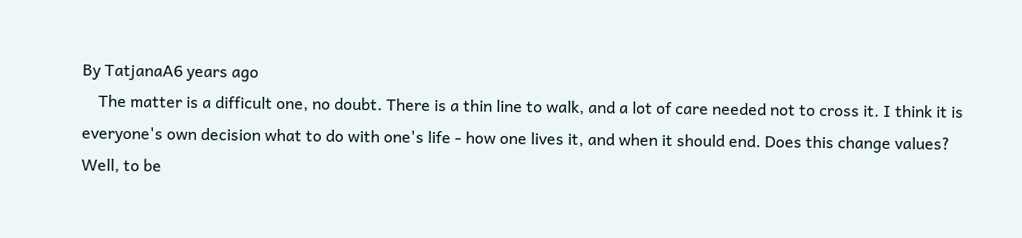By TatjanaA6 years ago
    The matter is a difficult one, no doubt. There is a thin line to walk, and a lot of care needed not to cross it. I think it is everyone's own decision what to do with one's life - how one lives it, and when it should end. Does this change values? Well, to be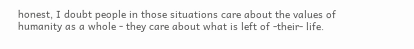honest, I doubt people in those situations care about the values of humanity as a whole - they care about what is left of -their- life.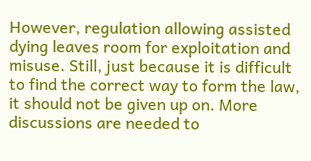However, regulation allowing assisted dying leaves room for exploitation and misuse. Still, just because it is difficult to find the correct way to form the law, it should not be given up on. More discussions are needed to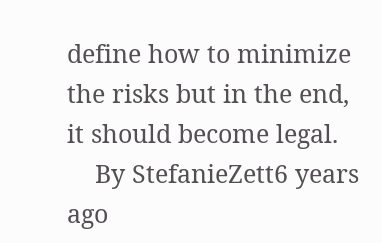define how to minimize the risks but in the end, it should become legal.
    By StefanieZett6 years ago